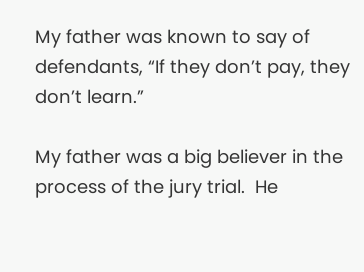My father was known to say of defendants, “If they don’t pay, they don’t learn.”

My father was a big believer in the process of the jury trial.  He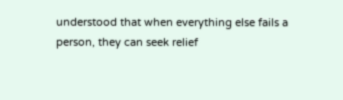understood that when everything else fails a person, they can seek relief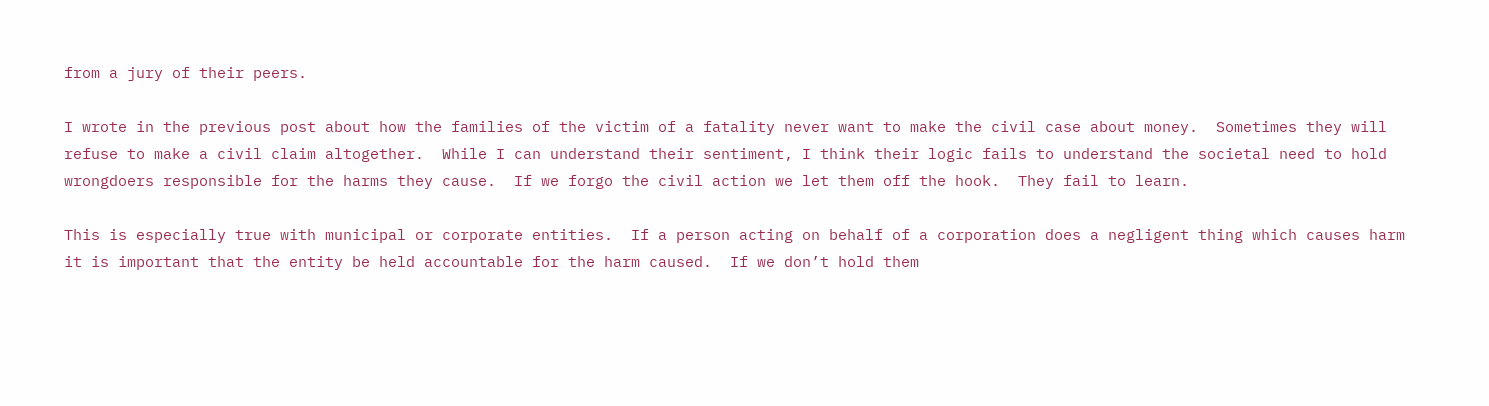from a jury of their peers.

I wrote in the previous post about how the families of the victim of a fatality never want to make the civil case about money.  Sometimes they will refuse to make a civil claim altogether.  While I can understand their sentiment, I think their logic fails to understand the societal need to hold wrongdoers responsible for the harms they cause.  If we forgo the civil action we let them off the hook.  They fail to learn.

This is especially true with municipal or corporate entities.  If a person acting on behalf of a corporation does a negligent thing which causes harm it is important that the entity be held accountable for the harm caused.  If we don’t hold them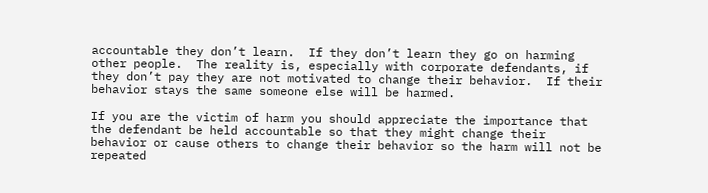accountable they don’t learn.  If they don’t learn they go on harming other people.  The reality is, especially with corporate defendants, if they don’t pay they are not motivated to change their behavior.  If their behavior stays the same someone else will be harmed.

If you are the victim of harm you should appreciate the importance that the defendant be held accountable so that they might change their behavior or cause others to change their behavior so the harm will not be repeated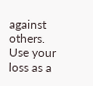against others.  Use your loss as a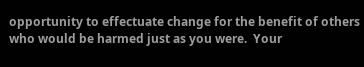opportunity to effectuate change for the benefit of others who would be harmed just as you were.  Your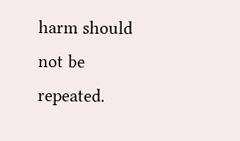harm should not be repeated.